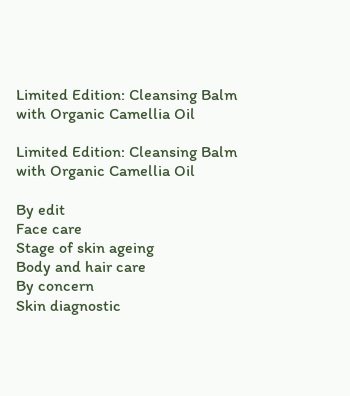Limited Edition: Cleansing Balm with Organic Camellia Oil

Limited Edition: Cleansing Balm with Organic Camellia Oil

By edit
Face care
Stage of skin ageing
Body and hair care
By concern
Skin diagnostic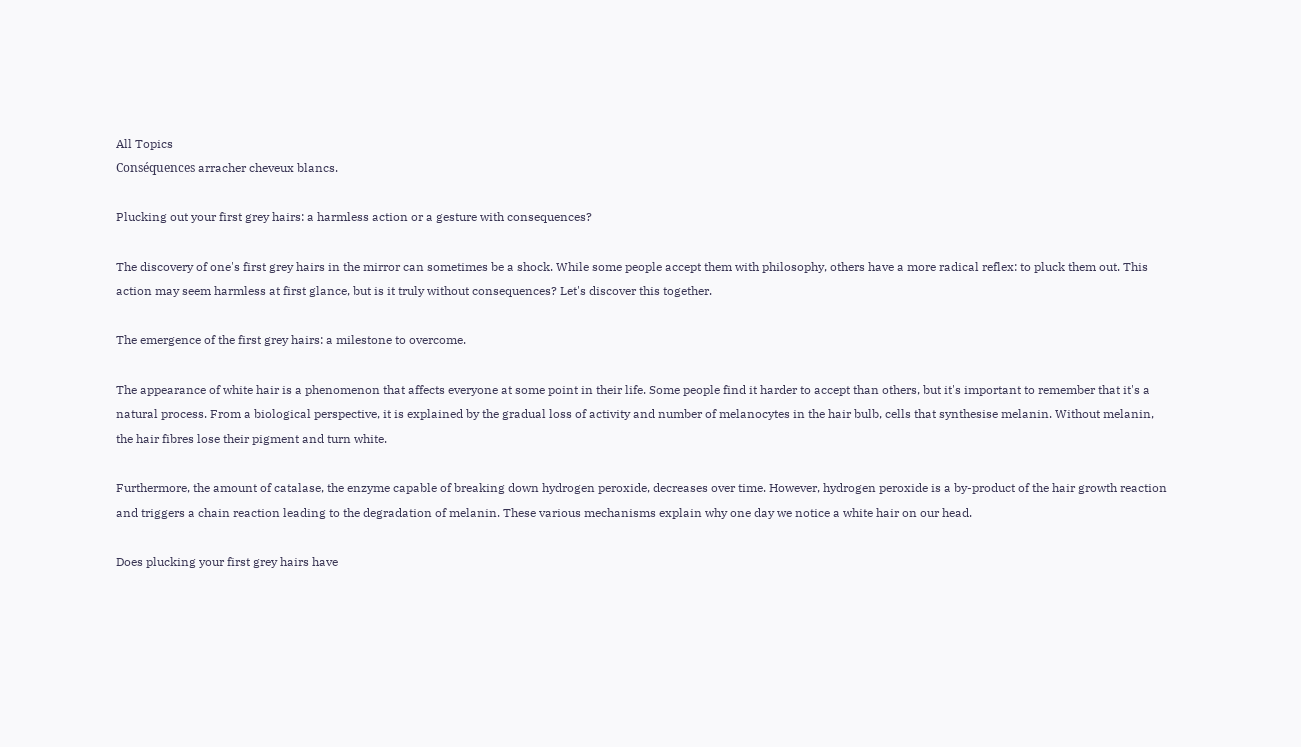All Topics
Conséquences arracher cheveux blancs.

Plucking out your first grey hairs: a harmless action or a gesture with consequences?

The discovery of one's first grey hairs in the mirror can sometimes be a shock. While some people accept them with philosophy, others have a more radical reflex: to pluck them out. This action may seem harmless at first glance, but is it truly without consequences? Let's discover this together.

The emergence of the first grey hairs: a milestone to overcome.

The appearance of white hair is a phenomenon that affects everyone at some point in their life. Some people find it harder to accept than others, but it's important to remember that it's a natural process. From a biological perspective, it is explained by the gradual loss of activity and number of melanocytes in the hair bulb, cells that synthesise melanin. Without melanin, the hair fibres lose their pigment and turn white.

Furthermore, the amount of catalase, the enzyme capable of breaking down hydrogen peroxide, decreases over time. However, hydrogen peroxide is a by-product of the hair growth reaction and triggers a chain reaction leading to the degradation of melanin. These various mechanisms explain why one day we notice a white hair on our head.

Does plucking your first grey hairs have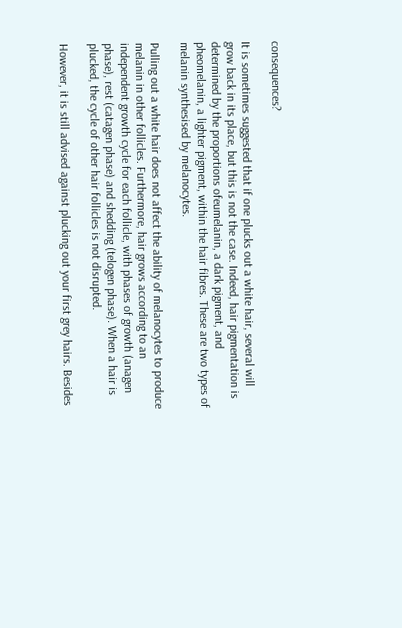consequences?

It is sometimes suggested that if one plucks out a white hair, several will grow back in its place, but this is not the case. Indeed, hair pigmentation is determined by the proportions ofeumelanin, a dark pigment, and pheomelanin, a lighter pigment, within the hair fibres. These are two types of melanin synthesised by melanocytes.

Pulling out a white hair does not affect the ability of melanocytes to produce melanin in other follicles. Furthermore, hair grows according to an independent growth cycle for each follicle, with phases of growth (anagen phase), rest (catagen phase) and shedding (telogen phase). When a hair is plucked, the cycle of other hair follicles is not disrupted.

However, it is still advised against plucking out your first grey hairs. Besides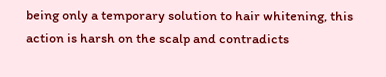being only a temporary solution to hair whitening, this action is harsh on the scalp and contradicts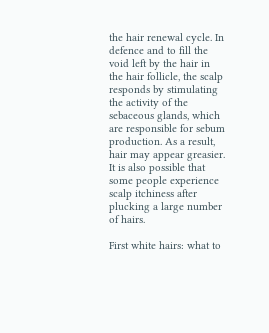the hair renewal cycle. In defence and to fill the void left by the hair in the hair follicle, the scalp responds by stimulating the activity of the sebaceous glands, which are responsible for sebum production. As a result, hair may appear greasier. It is also possible that some people experience scalp itchiness after plucking a large number of hairs.

First white hairs: what to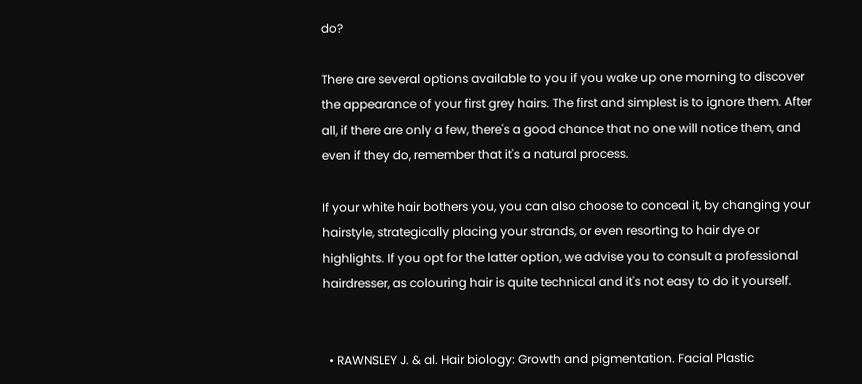do?

There are several options available to you if you wake up one morning to discover the appearance of your first grey hairs. The first and simplest is to ignore them. After all, if there are only a few, there's a good chance that no one will notice them, and even if they do, remember that it's a natural process.

If your white hair bothers you, you can also choose to conceal it, by changing your hairstyle, strategically placing your strands, or even resorting to hair dye or highlights. If you opt for the latter option, we advise you to consult a professional hairdresser, as colouring hair is quite technical and it's not easy to do it yourself.


  • RAWNSLEY J. & al. Hair biology: Growth and pigmentation. Facial Plastic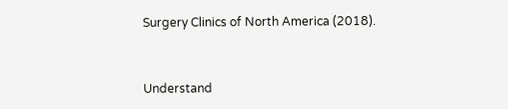Surgery Clinics of North America (2018).


Understand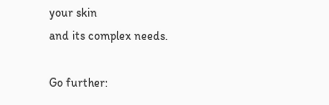your skin
and its complex needs.

Go further: